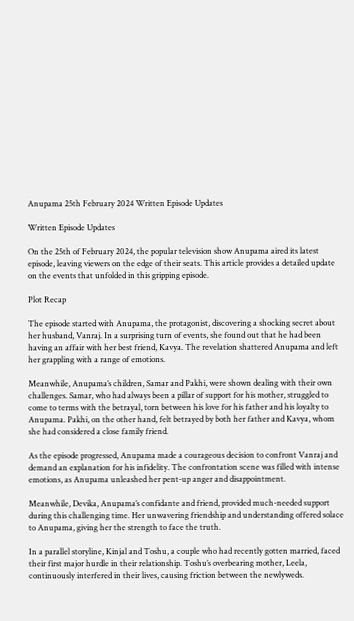Anupama 25th February 2024 Written Episode Updates

Written Episode Updates

On the 25th of February 2024, the popular television show Anupama aired its latest episode, leaving viewers on the edge of their seats. This article provides a detailed update on the events that unfolded in this gripping episode.

Plot Recap

The episode started with Anupama, the protagonist, discovering a shocking secret about her husband, Vanraj. In a surprising turn of events, she found out that he had been having an affair with her best friend, Kavya. The revelation shattered Anupama and left her grappling with a range of emotions.

Meanwhile, Anupama’s children, Samar and Pakhi, were shown dealing with their own challenges. Samar, who had always been a pillar of support for his mother, struggled to come to terms with the betrayal, torn between his love for his father and his loyalty to Anupama. Pakhi, on the other hand, felt betrayed by both her father and Kavya, whom she had considered a close family friend.

As the episode progressed, Anupama made a courageous decision to confront Vanraj and demand an explanation for his infidelity. The confrontation scene was filled with intense emotions, as Anupama unleashed her pent-up anger and disappointment.

Meanwhile, Devika, Anupama’s confidante and friend, provided much-needed support during this challenging time. Her unwavering friendship and understanding offered solace to Anupama, giving her the strength to face the truth.

In a parallel storyline, Kinjal and Toshu, a couple who had recently gotten married, faced their first major hurdle in their relationship. Toshu’s overbearing mother, Leela, continuously interfered in their lives, causing friction between the newlyweds.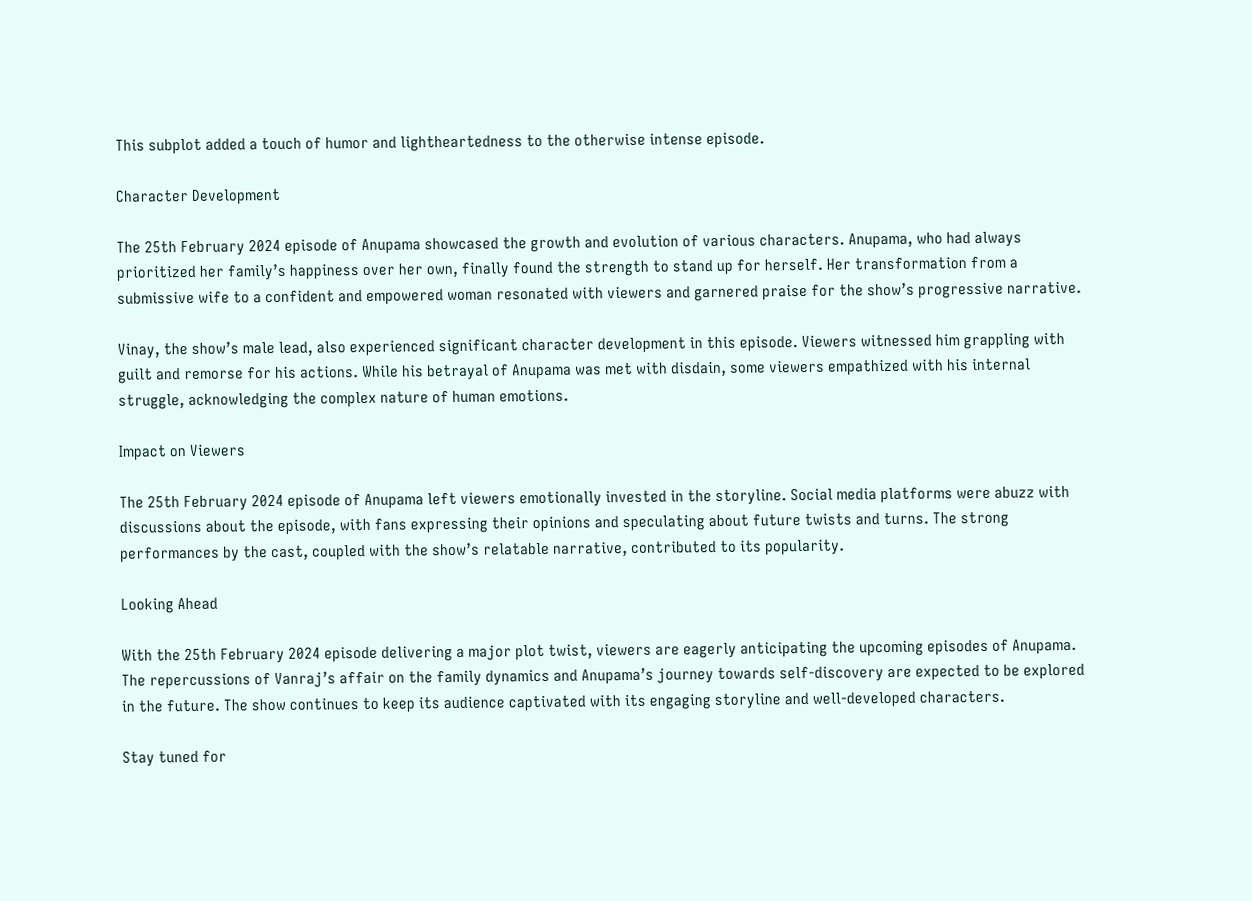This subplot added a touch of humor and lightheartedness to the otherwise intense episode.

Character Development

The 25th February 2024 episode of Anupama showcased the growth and evolution of various characters. Anupama, who had always prioritized her family’s happiness over her own, finally found the strength to stand up for herself. Her transformation from a submissive wife to a confident and empowered woman resonated with viewers and garnered praise for the show’s progressive narrative.

Vinay, the show’s male lead, also experienced significant character development in this episode. Viewers witnessed him grappling with guilt and remorse for his actions. While his betrayal of Anupama was met with disdain, some viewers empathized with his internal struggle, acknowledging the complex nature of human emotions.

Impact on Viewers

The 25th February 2024 episode of Anupama left viewers emotionally invested in the storyline. Social media platforms were abuzz with discussions about the episode, with fans expressing their opinions and speculating about future twists and turns. The strong performances by the cast, coupled with the show’s relatable narrative, contributed to its popularity.

Looking Ahead

With the 25th February 2024 episode delivering a major plot twist, viewers are eagerly anticipating the upcoming episodes of Anupama. The repercussions of Vanraj’s affair on the family dynamics and Anupama’s journey towards self-discovery are expected to be explored in the future. The show continues to keep its audience captivated with its engaging storyline and well-developed characters.

Stay tuned for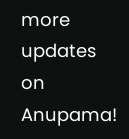more updates on Anupama!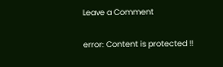Leave a Comment

error: Content is protected !!